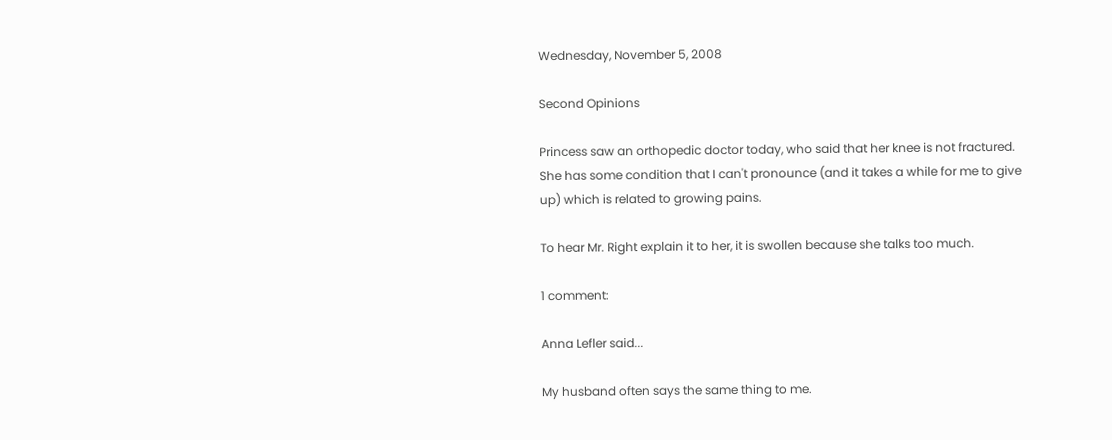Wednesday, November 5, 2008

Second Opinions

Princess saw an orthopedic doctor today, who said that her knee is not fractured. She has some condition that I can't pronounce (and it takes a while for me to give up) which is related to growing pains.

To hear Mr. Right explain it to her, it is swollen because she talks too much.

1 comment:

Anna Lefler said...

My husband often says the same thing to me.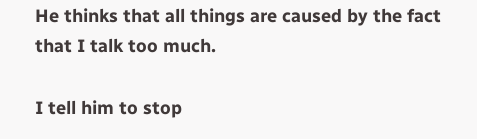He thinks that all things are caused by the fact that I talk too much.

I tell him to stop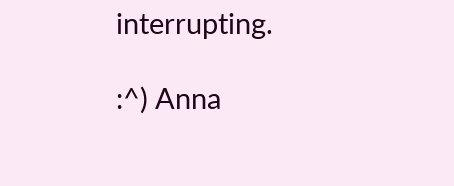interrupting.

:^) Anna